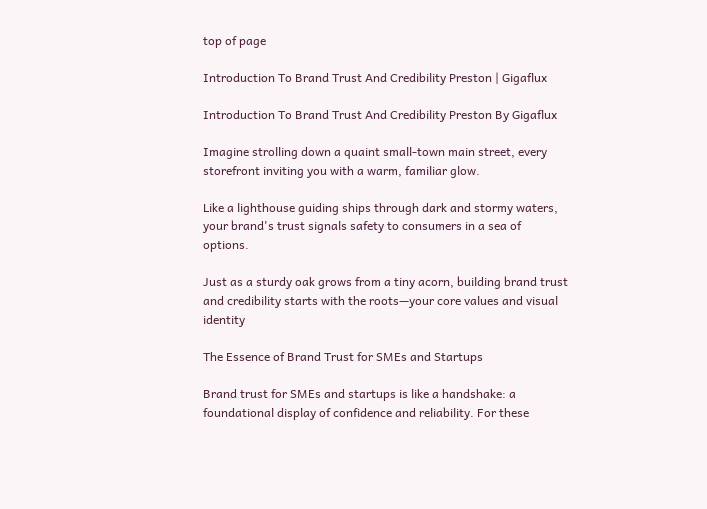top of page

Introduction To Brand Trust And Credibility Preston | Gigaflux

Introduction To Brand Trust And Credibility Preston By Gigaflux

Imagine strolling down a quaint small-town main street, every storefront inviting you with a warm, familiar glow.

Like a lighthouse guiding ships through dark and stormy waters, your brand's trust signals safety to consumers in a sea of options.

Just as a sturdy oak grows from a tiny acorn, building brand trust and credibility starts with the roots—your core values and visual identity

The Essence of Brand Trust for SMEs and Startups

Brand trust for SMEs and startups is like a handshake: a foundational display of confidence and reliability. For these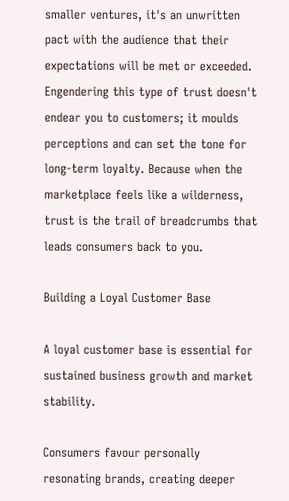smaller ventures, it's an unwritten pact with the audience that their expectations will be met or exceeded. Engendering this type of trust doesn't endear you to customers; it moulds perceptions and can set the tone for long-term loyalty. Because when the marketplace feels like a wilderness, trust is the trail of breadcrumbs that leads consumers back to you.

Building a Loyal Customer Base

A loyal customer base is essential for sustained business growth and market stability.

Consumers favour personally resonating brands, creating deeper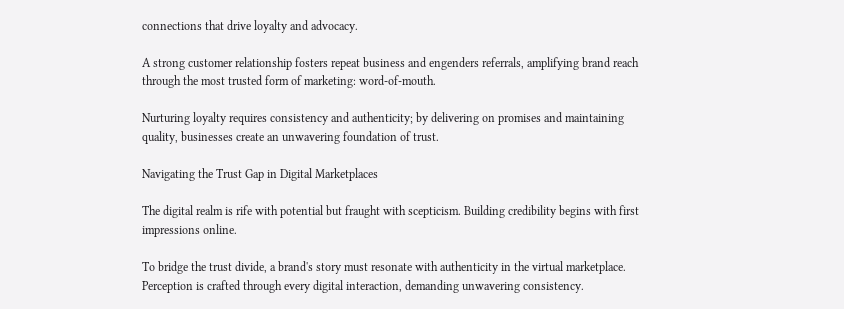connections that drive loyalty and advocacy.

A strong customer relationship fosters repeat business and engenders referrals, amplifying brand reach through the most trusted form of marketing: word-of-mouth.

Nurturing loyalty requires consistency and authenticity; by delivering on promises and maintaining quality, businesses create an unwavering foundation of trust.

Navigating the Trust Gap in Digital Marketplaces

The digital realm is rife with potential but fraught with scepticism. Building credibility begins with first impressions online.

To bridge the trust divide, a brand's story must resonate with authenticity in the virtual marketplace. Perception is crafted through every digital interaction, demanding unwavering consistency.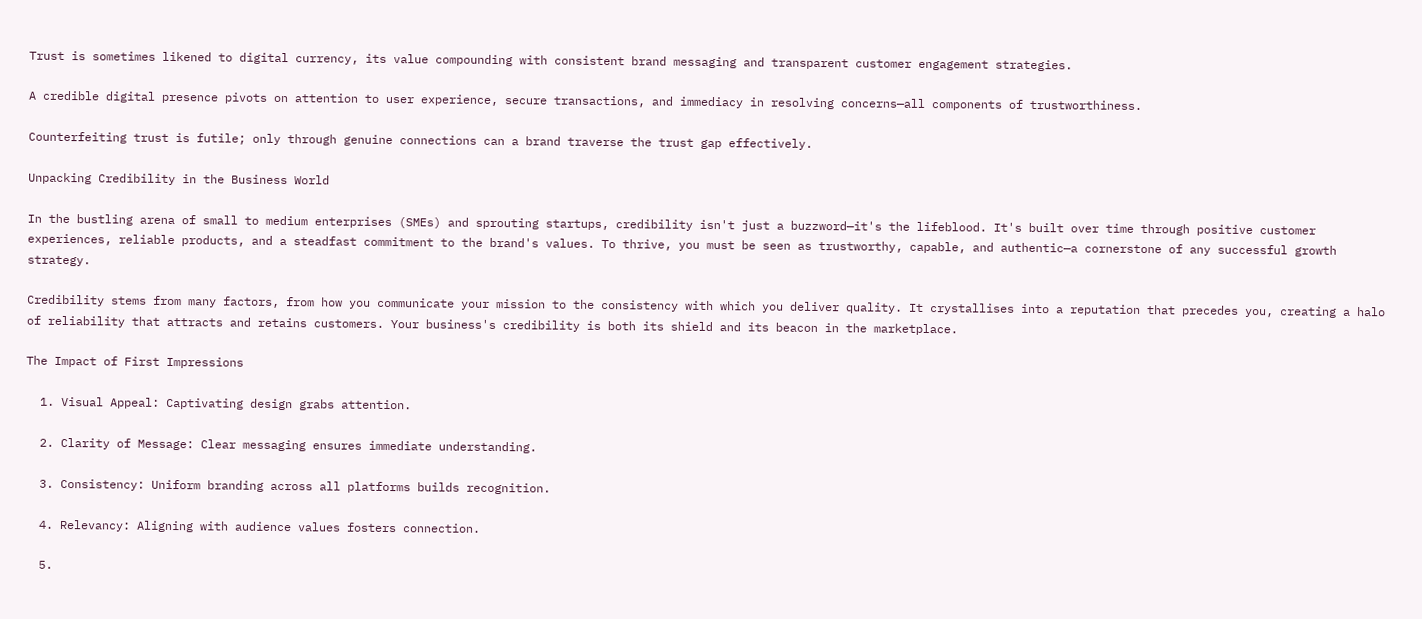Trust is sometimes likened to digital currency, its value compounding with consistent brand messaging and transparent customer engagement strategies.

A credible digital presence pivots on attention to user experience, secure transactions, and immediacy in resolving concerns—all components of trustworthiness.

Counterfeiting trust is futile; only through genuine connections can a brand traverse the trust gap effectively.

Unpacking Credibility in the Business World

In the bustling arena of small to medium enterprises (SMEs) and sprouting startups, credibility isn't just a buzzword—it's the lifeblood. It's built over time through positive customer experiences, reliable products, and a steadfast commitment to the brand's values. To thrive, you must be seen as trustworthy, capable, and authentic—a cornerstone of any successful growth strategy.

Credibility stems from many factors, from how you communicate your mission to the consistency with which you deliver quality. It crystallises into a reputation that precedes you, creating a halo of reliability that attracts and retains customers. Your business's credibility is both its shield and its beacon in the marketplace.

The Impact of First Impressions

  1. Visual Appeal: Captivating design grabs attention.

  2. Clarity of Message: Clear messaging ensures immediate understanding.

  3. Consistency: Uniform branding across all platforms builds recognition.

  4. Relevancy: Aligning with audience values fosters connection.

  5.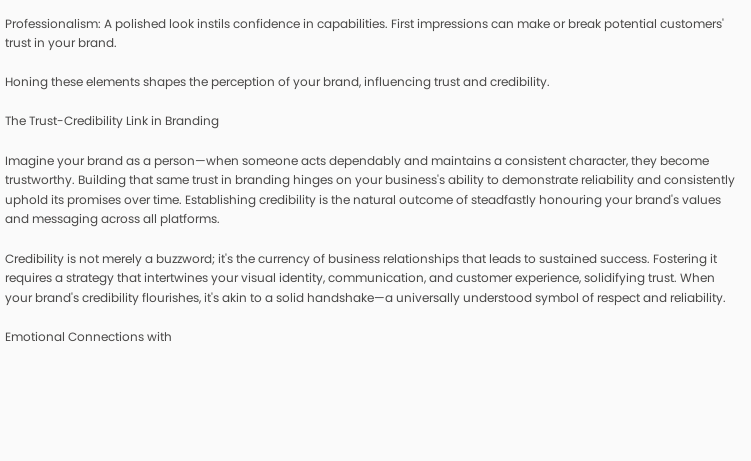Professionalism: A polished look instils confidence in capabilities. First impressions can make or break potential customers' trust in your brand.

Honing these elements shapes the perception of your brand, influencing trust and credibility.

The Trust-Credibility Link in Branding

Imagine your brand as a person—when someone acts dependably and maintains a consistent character, they become trustworthy. Building that same trust in branding hinges on your business's ability to demonstrate reliability and consistently uphold its promises over time. Establishing credibility is the natural outcome of steadfastly honouring your brand's values and messaging across all platforms.

Credibility is not merely a buzzword; it's the currency of business relationships that leads to sustained success. Fostering it requires a strategy that intertwines your visual identity, communication, and customer experience, solidifying trust. When your brand's credibility flourishes, it's akin to a solid handshake—a universally understood symbol of respect and reliability.

Emotional Connections with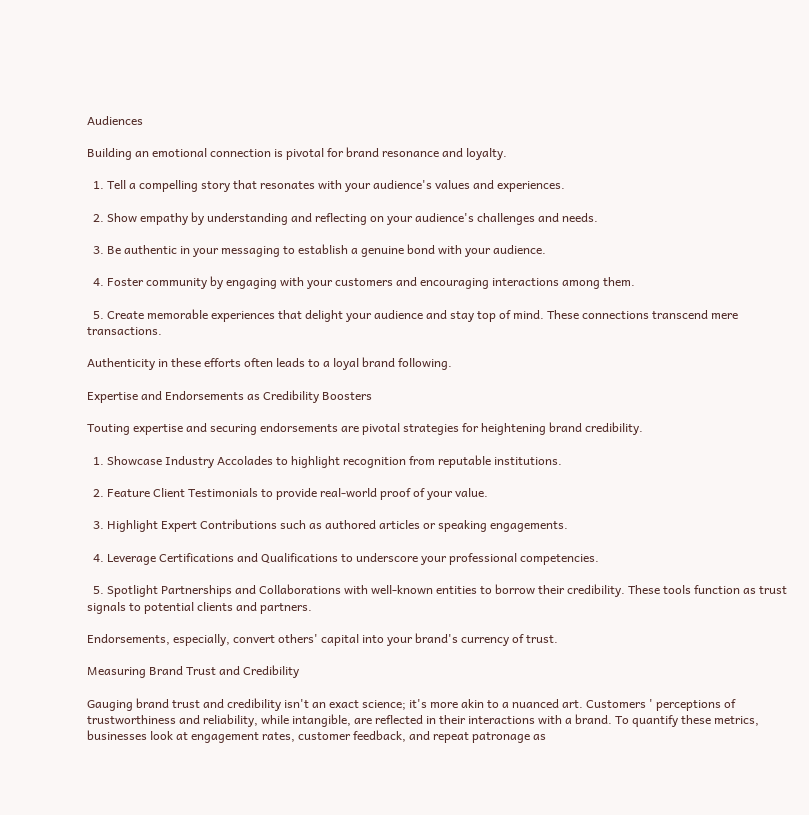Audiences

Building an emotional connection is pivotal for brand resonance and loyalty.

  1. Tell a compelling story that resonates with your audience's values and experiences.

  2. Show empathy by understanding and reflecting on your audience's challenges and needs.

  3. Be authentic in your messaging to establish a genuine bond with your audience.

  4. Foster community by engaging with your customers and encouraging interactions among them.

  5. Create memorable experiences that delight your audience and stay top of mind. These connections transcend mere transactions.

Authenticity in these efforts often leads to a loyal brand following.

Expertise and Endorsements as Credibility Boosters

Touting expertise and securing endorsements are pivotal strategies for heightening brand credibility.

  1. Showcase Industry Accolades to highlight recognition from reputable institutions.

  2. Feature Client Testimonials to provide real-world proof of your value.

  3. Highlight Expert Contributions such as authored articles or speaking engagements.

  4. Leverage Certifications and Qualifications to underscore your professional competencies.

  5. Spotlight Partnerships and Collaborations with well-known entities to borrow their credibility. These tools function as trust signals to potential clients and partners.

Endorsements, especially, convert others' capital into your brand's currency of trust.

Measuring Brand Trust and Credibility

Gauging brand trust and credibility isn't an exact science; it's more akin to a nuanced art. Customers ' perceptions of trustworthiness and reliability, while intangible, are reflected in their interactions with a brand. To quantify these metrics, businesses look at engagement rates, customer feedback, and repeat patronage as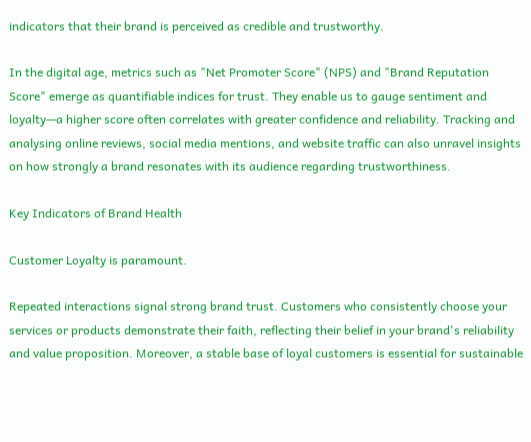indicators that their brand is perceived as credible and trustworthy.

In the digital age, metrics such as "Net Promoter Score" (NPS) and "Brand Reputation Score" emerge as quantifiable indices for trust. They enable us to gauge sentiment and loyalty—a higher score often correlates with greater confidence and reliability. Tracking and analysing online reviews, social media mentions, and website traffic can also unravel insights on how strongly a brand resonates with its audience regarding trustworthiness.

Key Indicators of Brand Health

Customer Loyalty is paramount.

Repeated interactions signal strong brand trust. Customers who consistently choose your services or products demonstrate their faith, reflecting their belief in your brand's reliability and value proposition. Moreover, a stable base of loyal customers is essential for sustainable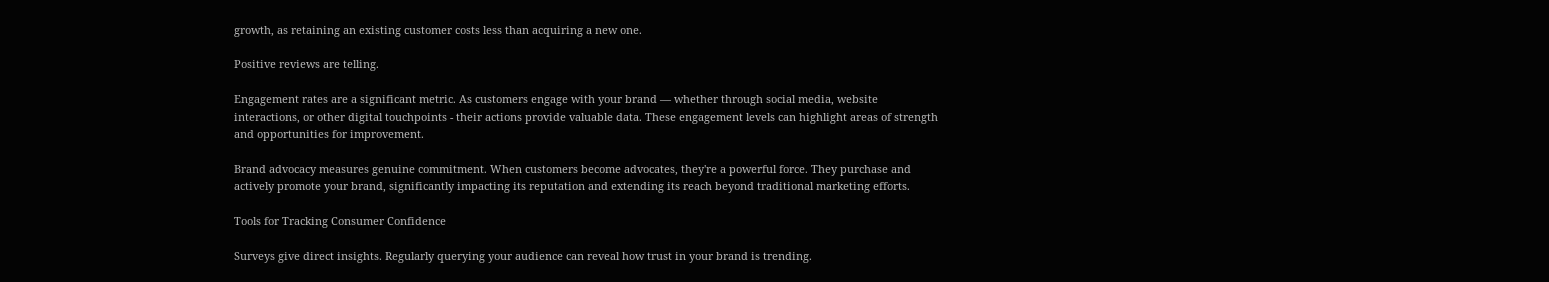growth, as retaining an existing customer costs less than acquiring a new one.

Positive reviews are telling.

Engagement rates are a significant metric. As customers engage with your brand — whether through social media, website interactions, or other digital touchpoints - their actions provide valuable data. These engagement levels can highlight areas of strength and opportunities for improvement.

Brand advocacy measures genuine commitment. When customers become advocates, they're a powerful force. They purchase and actively promote your brand, significantly impacting its reputation and extending its reach beyond traditional marketing efforts.

Tools for Tracking Consumer Confidence

Surveys give direct insights. Regularly querying your audience can reveal how trust in your brand is trending.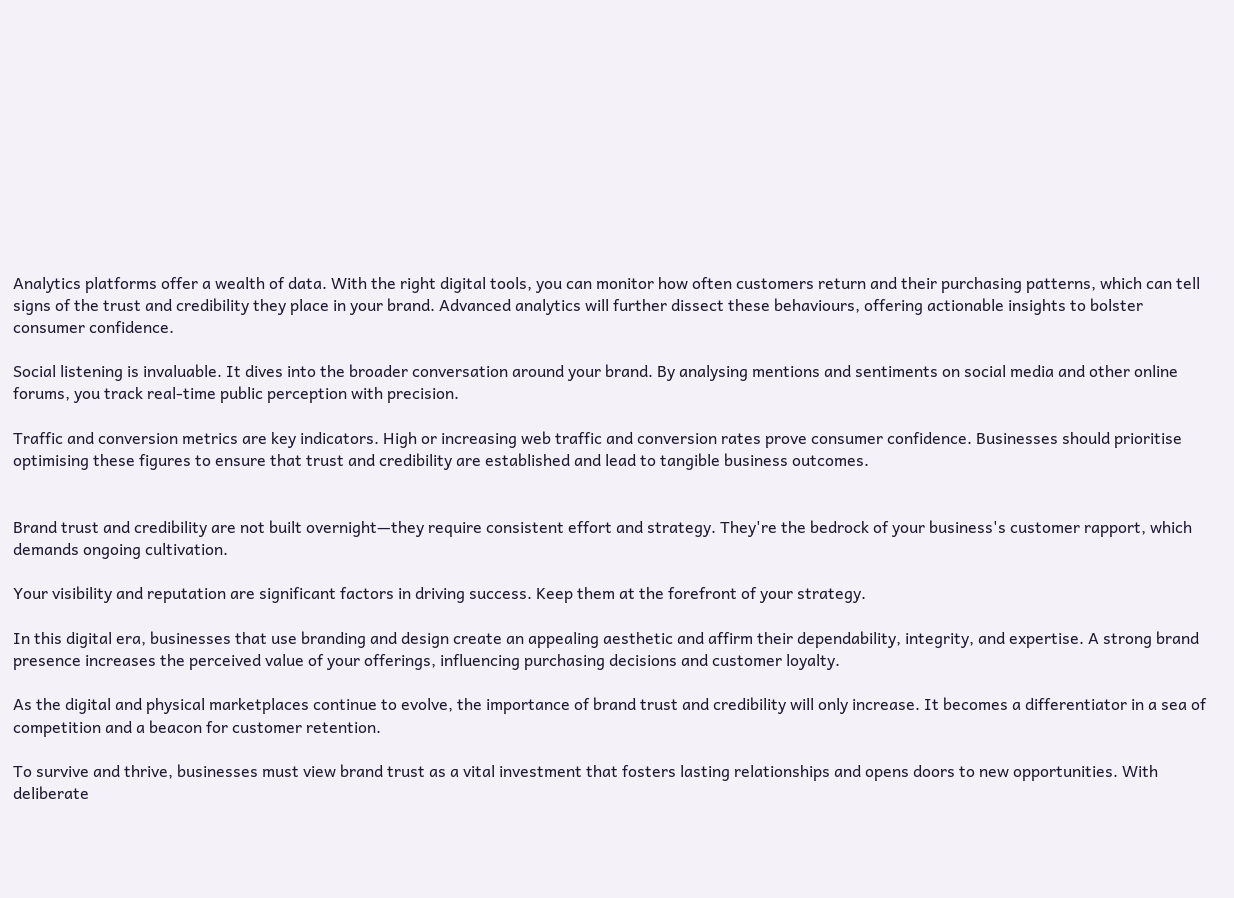Analytics platforms offer a wealth of data. With the right digital tools, you can monitor how often customers return and their purchasing patterns, which can tell signs of the trust and credibility they place in your brand. Advanced analytics will further dissect these behaviours, offering actionable insights to bolster consumer confidence.

Social listening is invaluable. It dives into the broader conversation around your brand. By analysing mentions and sentiments on social media and other online forums, you track real-time public perception with precision.

Traffic and conversion metrics are key indicators. High or increasing web traffic and conversion rates prove consumer confidence. Businesses should prioritise optimising these figures to ensure that trust and credibility are established and lead to tangible business outcomes.


Brand trust and credibility are not built overnight—they require consistent effort and strategy. They're the bedrock of your business's customer rapport, which demands ongoing cultivation.

Your visibility and reputation are significant factors in driving success. Keep them at the forefront of your strategy.

In this digital era, businesses that use branding and design create an appealing aesthetic and affirm their dependability, integrity, and expertise. A strong brand presence increases the perceived value of your offerings, influencing purchasing decisions and customer loyalty.

As the digital and physical marketplaces continue to evolve, the importance of brand trust and credibility will only increase. It becomes a differentiator in a sea of competition and a beacon for customer retention.

To survive and thrive, businesses must view brand trust as a vital investment that fosters lasting relationships and opens doors to new opportunities. With deliberate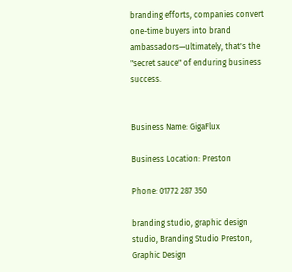branding efforts, companies convert one-time buyers into brand ambassadors—ultimately, that's the "secret sauce" of enduring business success.


Business Name: GigaFlux

Business Location: Preston

Phone: 01772 287 350

branding studio, graphic design studio, Branding Studio Preston, Graphic Design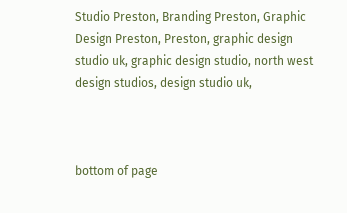Studio Preston, Branding Preston, Graphic Design Preston, Preston, graphic design studio uk, graphic design studio, north west design studios, design studio uk,



bottom of page